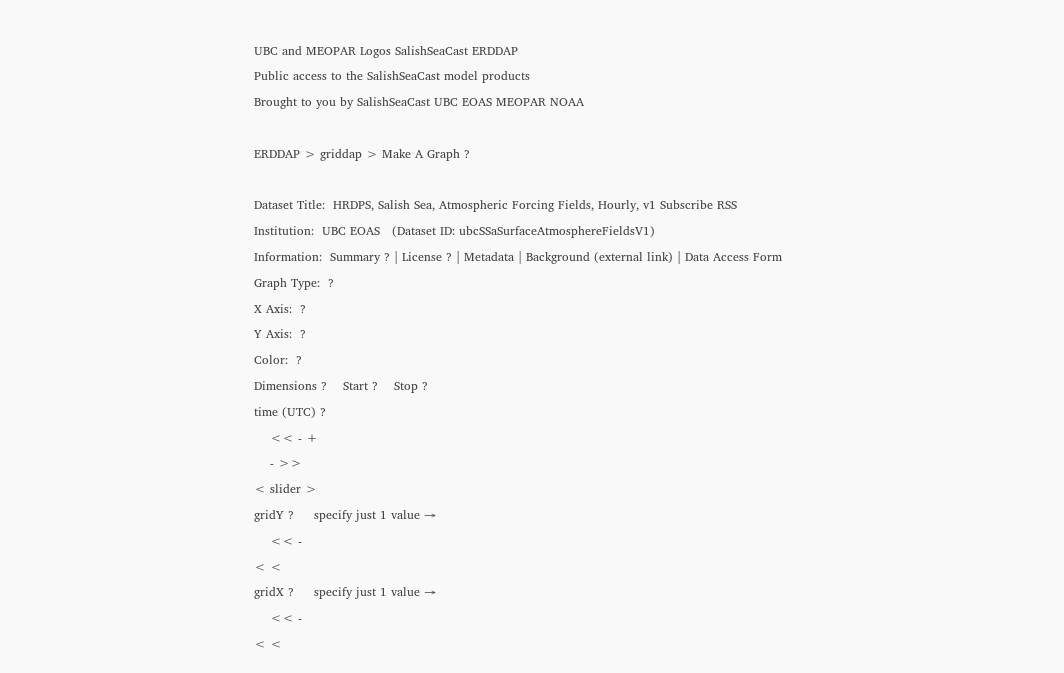UBC and MEOPAR Logos SalishSeaCast ERDDAP
Public access to the SalishSeaCast model products
Brought to you by SalishSeaCast UBC EOAS MEOPAR NOAA

ERDDAP > griddap > Make A Graph ?

Dataset Title:  HRDPS, Salish Sea, Atmospheric Forcing Fields, Hourly, v1 Subscribe RSS
Institution:  UBC EOAS   (Dataset ID: ubcSSaSurfaceAtmosphereFieldsV1)
Information:  Summary ? | License ? | Metadata | Background (external link) | Data Access Form
Graph Type:  ?
X Axis:  ?
Y Axis:  ?
Color:  ?
Dimensions ?    Start ?    Stop ?
time (UTC) ?
    << - +
    - >>
< slider >
gridY ?     specify just 1 value →
    << -
< <
gridX ?     specify just 1 value →
    << -
< <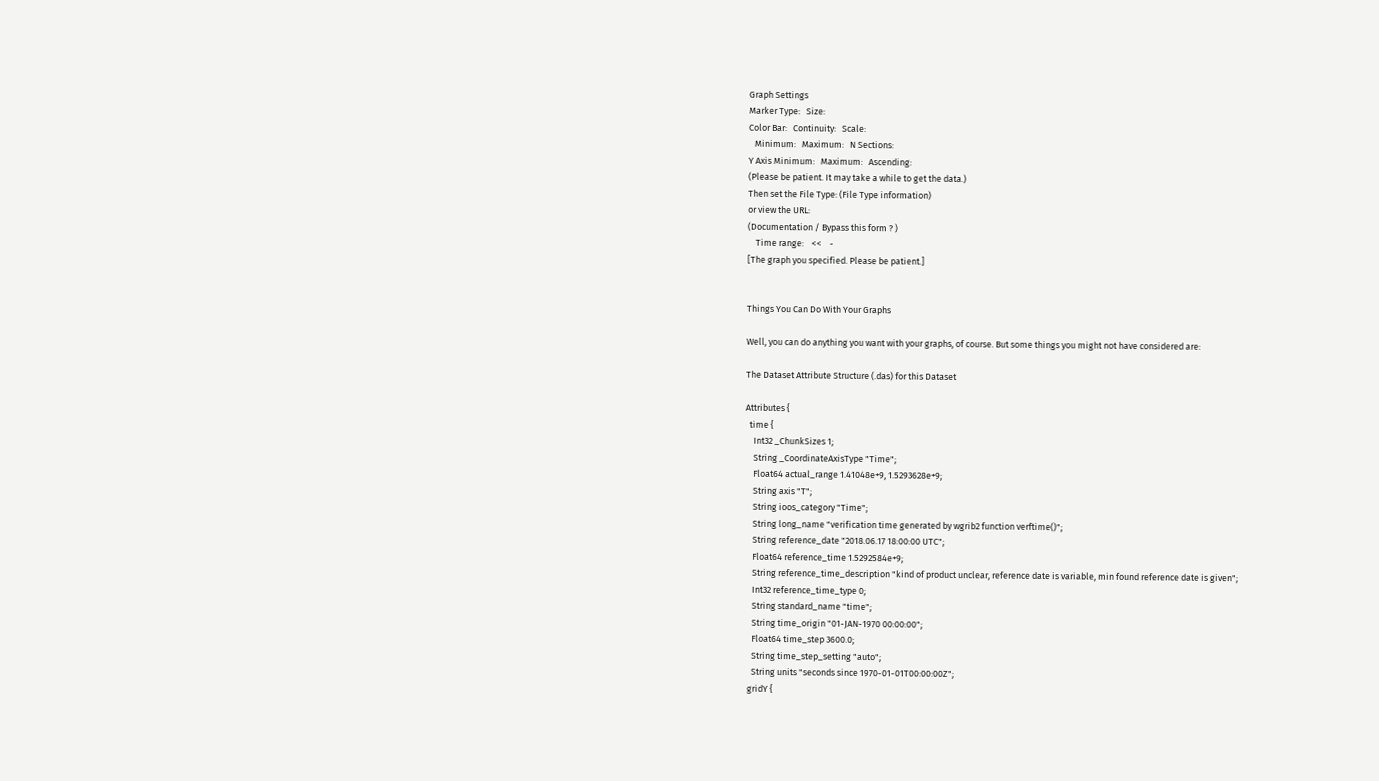Graph Settings
Marker Type:   Size:
Color Bar:   Continuity:   Scale:
   Minimum:   Maximum:   N Sections:
Y Axis Minimum:   Maximum:   Ascending:
(Please be patient. It may take a while to get the data.)
Then set the File Type: (File Type information)
or view the URL:
(Documentation / Bypass this form ? )
    Time range:    <<    -
[The graph you specified. Please be patient.]


Things You Can Do With Your Graphs

Well, you can do anything you want with your graphs, of course. But some things you might not have considered are:

The Dataset Attribute Structure (.das) for this Dataset

Attributes {
  time {
    Int32 _ChunkSizes 1;
    String _CoordinateAxisType "Time";
    Float64 actual_range 1.41048e+9, 1.5293628e+9;
    String axis "T";
    String ioos_category "Time";
    String long_name "verification time generated by wgrib2 function verftime()";
    String reference_date "2018.06.17 18:00:00 UTC";
    Float64 reference_time 1.5292584e+9;
    String reference_time_description "kind of product unclear, reference date is variable, min found reference date is given";
    Int32 reference_time_type 0;
    String standard_name "time";
    String time_origin "01-JAN-1970 00:00:00";
    Float64 time_step 3600.0;
    String time_step_setting "auto";
    String units "seconds since 1970-01-01T00:00:00Z";
  gridY {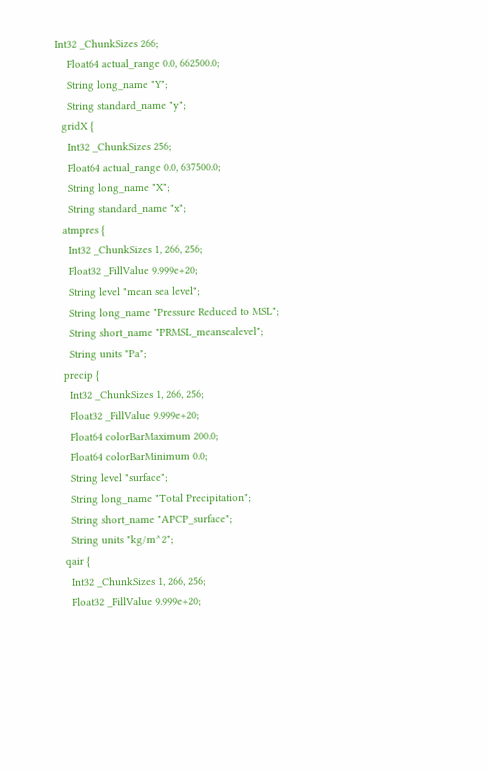Int32 _ChunkSizes 266;
    Float64 actual_range 0.0, 662500.0;
    String long_name "Y";
    String standard_name "y";
  gridX {
    Int32 _ChunkSizes 256;
    Float64 actual_range 0.0, 637500.0;
    String long_name "X";
    String standard_name "x";
  atmpres {
    Int32 _ChunkSizes 1, 266, 256;
    Float32 _FillValue 9.999e+20;
    String level "mean sea level";
    String long_name "Pressure Reduced to MSL";
    String short_name "PRMSL_meansealevel";
    String units "Pa";
  precip {
    Int32 _ChunkSizes 1, 266, 256;
    Float32 _FillValue 9.999e+20;
    Float64 colorBarMaximum 200.0;
    Float64 colorBarMinimum 0.0;
    String level "surface";
    String long_name "Total Precipitation";
    String short_name "APCP_surface";
    String units "kg/m^2";
  qair {
    Int32 _ChunkSizes 1, 266, 256;
    Float32 _FillValue 9.999e+20;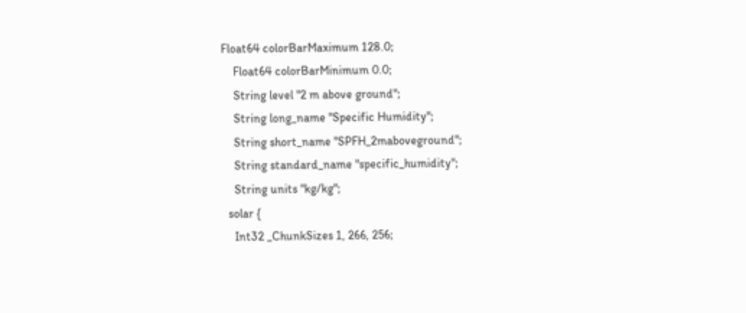Float64 colorBarMaximum 128.0;
    Float64 colorBarMinimum 0.0;
    String level "2 m above ground";
    String long_name "Specific Humidity";
    String short_name "SPFH_2maboveground";
    String standard_name "specific_humidity";
    String units "kg/kg";
  solar {
    Int32 _ChunkSizes 1, 266, 256;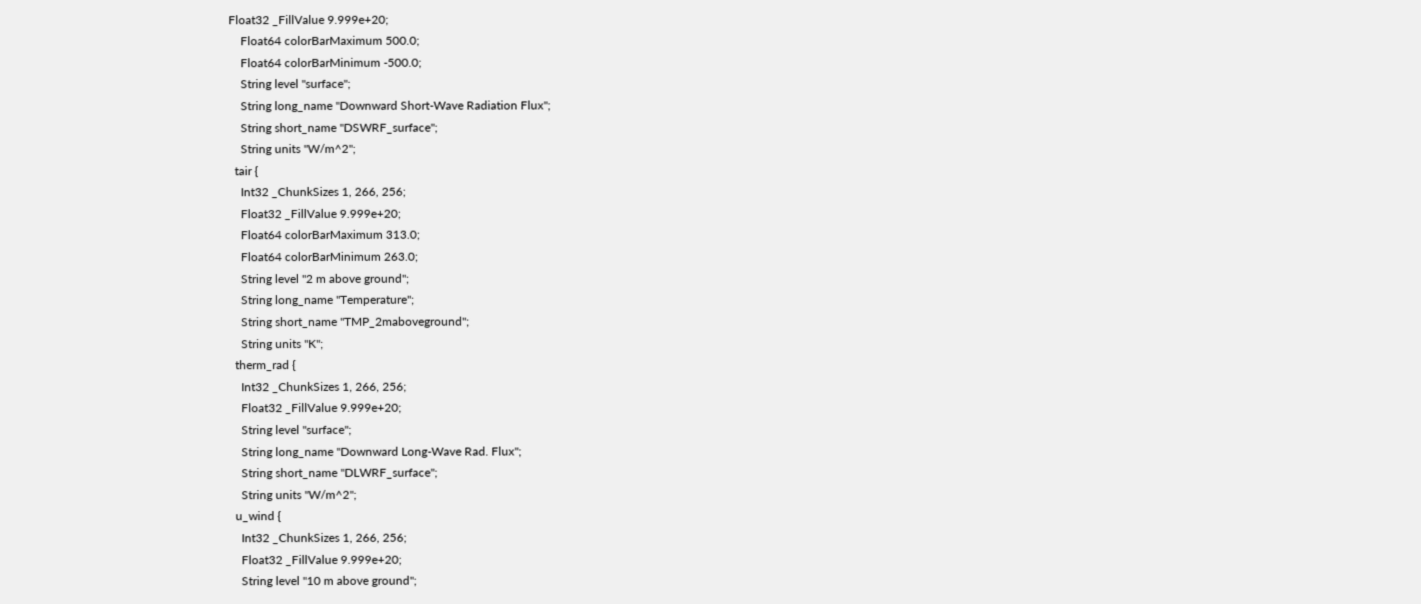Float32 _FillValue 9.999e+20;
    Float64 colorBarMaximum 500.0;
    Float64 colorBarMinimum -500.0;
    String level "surface";
    String long_name "Downward Short-Wave Radiation Flux";
    String short_name "DSWRF_surface";
    String units "W/m^2";
  tair {
    Int32 _ChunkSizes 1, 266, 256;
    Float32 _FillValue 9.999e+20;
    Float64 colorBarMaximum 313.0;
    Float64 colorBarMinimum 263.0;
    String level "2 m above ground";
    String long_name "Temperature";
    String short_name "TMP_2maboveground";
    String units "K";
  therm_rad {
    Int32 _ChunkSizes 1, 266, 256;
    Float32 _FillValue 9.999e+20;
    String level "surface";
    String long_name "Downward Long-Wave Rad. Flux";
    String short_name "DLWRF_surface";
    String units "W/m^2";
  u_wind {
    Int32 _ChunkSizes 1, 266, 256;
    Float32 _FillValue 9.999e+20;
    String level "10 m above ground";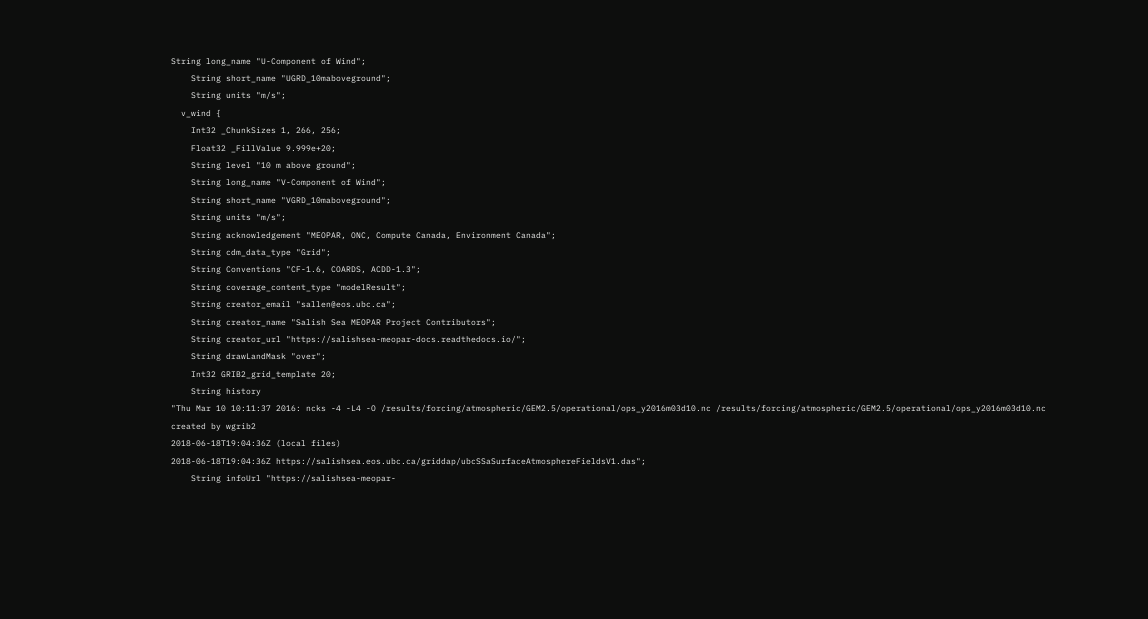String long_name "U-Component of Wind";
    String short_name "UGRD_10maboveground";
    String units "m/s";
  v_wind {
    Int32 _ChunkSizes 1, 266, 256;
    Float32 _FillValue 9.999e+20;
    String level "10 m above ground";
    String long_name "V-Component of Wind";
    String short_name "VGRD_10maboveground";
    String units "m/s";
    String acknowledgement "MEOPAR, ONC, Compute Canada, Environment Canada";
    String cdm_data_type "Grid";
    String Conventions "CF-1.6, COARDS, ACDD-1.3";
    String coverage_content_type "modelResult";
    String creator_email "sallen@eos.ubc.ca";
    String creator_name "Salish Sea MEOPAR Project Contributors";
    String creator_url "https://salishsea-meopar-docs.readthedocs.io/";
    String drawLandMask "over";
    Int32 GRIB2_grid_template 20;
    String history
"Thu Mar 10 10:11:37 2016: ncks -4 -L4 -O /results/forcing/atmospheric/GEM2.5/operational/ops_y2016m03d10.nc /results/forcing/atmospheric/GEM2.5/operational/ops_y2016m03d10.nc
created by wgrib2
2018-06-18T19:04:36Z (local files)
2018-06-18T19:04:36Z https://salishsea.eos.ubc.ca/griddap/ubcSSaSurfaceAtmosphereFieldsV1.das";
    String infoUrl "https://salishsea-meopar-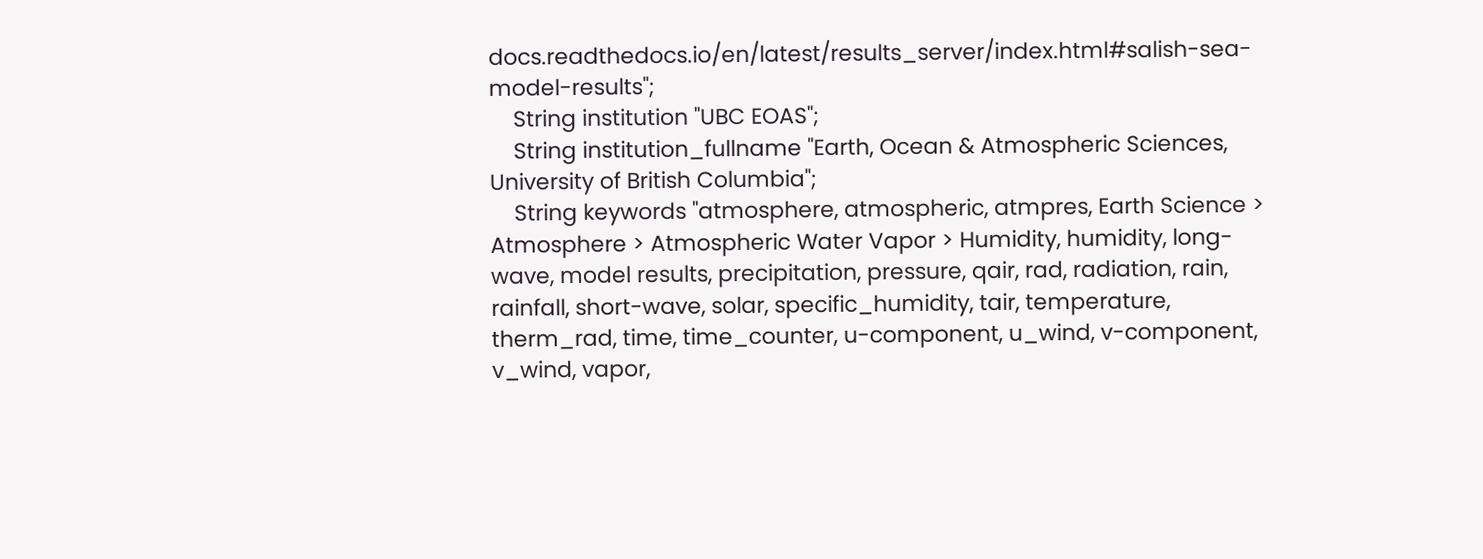docs.readthedocs.io/en/latest/results_server/index.html#salish-sea-model-results";
    String institution "UBC EOAS";
    String institution_fullname "Earth, Ocean & Atmospheric Sciences, University of British Columbia";
    String keywords "atmosphere, atmospheric, atmpres, Earth Science > Atmosphere > Atmospheric Water Vapor > Humidity, humidity, long-wave, model results, precipitation, pressure, qair, rad, radiation, rain, rainfall, short-wave, solar, specific_humidity, tair, temperature, therm_rad, time, time_counter, u-component, u_wind, v-component, v_wind, vapor,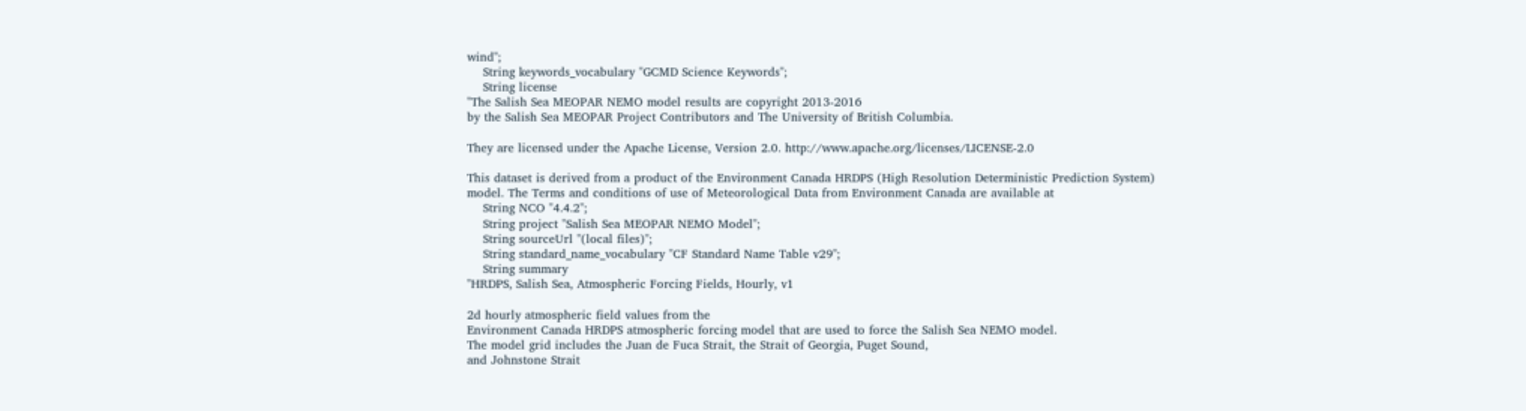wind";
    String keywords_vocabulary "GCMD Science Keywords";
    String license
"The Salish Sea MEOPAR NEMO model results are copyright 2013-2016
by the Salish Sea MEOPAR Project Contributors and The University of British Columbia.

They are licensed under the Apache License, Version 2.0. http://www.apache.org/licenses/LICENSE-2.0

This dataset is derived from a product of the Environment Canada HRDPS (High Resolution Deterministic Prediction System)
model. The Terms and conditions of use of Meteorological Data from Environment Canada are available at
    String NCO "4.4.2";
    String project "Salish Sea MEOPAR NEMO Model";
    String sourceUrl "(local files)";
    String standard_name_vocabulary "CF Standard Name Table v29";
    String summary
"HRDPS, Salish Sea, Atmospheric Forcing Fields, Hourly, v1

2d hourly atmospheric field values from the
Environment Canada HRDPS atmospheric forcing model that are used to force the Salish Sea NEMO model.
The model grid includes the Juan de Fuca Strait, the Strait of Georgia, Puget Sound,
and Johnstone Strait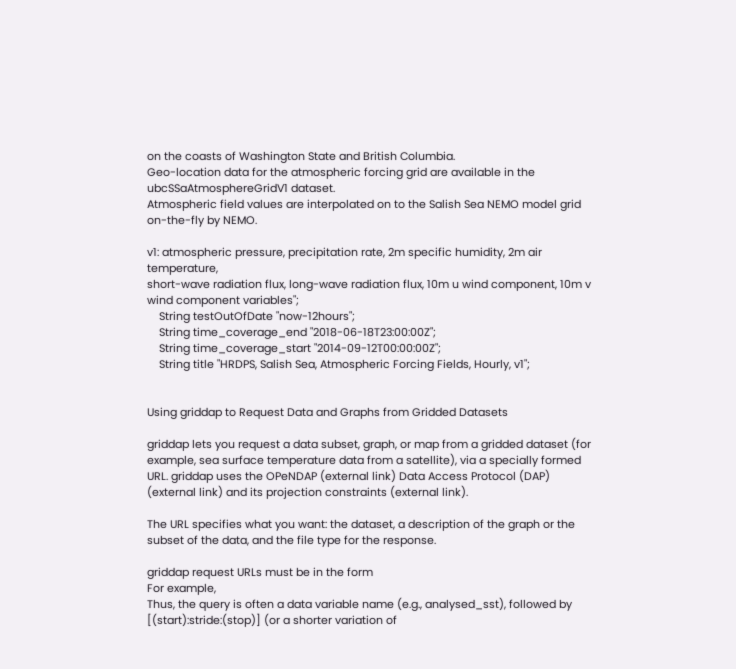on the coasts of Washington State and British Columbia.
Geo-location data for the atmospheric forcing grid are available in the ubcSSaAtmosphereGridV1 dataset.
Atmospheric field values are interpolated on to the Salish Sea NEMO model grid on-the-fly by NEMO.

v1: atmospheric pressure, precipitation rate, 2m specific humidity, 2m air temperature,
short-wave radiation flux, long-wave radiation flux, 10m u wind component, 10m v wind component variables";
    String testOutOfDate "now-12hours";
    String time_coverage_end "2018-06-18T23:00:00Z";
    String time_coverage_start "2014-09-12T00:00:00Z";
    String title "HRDPS, Salish Sea, Atmospheric Forcing Fields, Hourly, v1";


Using griddap to Request Data and Graphs from Gridded Datasets

griddap lets you request a data subset, graph, or map from a gridded dataset (for example, sea surface temperature data from a satellite), via a specially formed URL. griddap uses the OPeNDAP (external link) Data Access Protocol (DAP) (external link) and its projection constraints (external link).

The URL specifies what you want: the dataset, a description of the graph or the subset of the data, and the file type for the response.

griddap request URLs must be in the form
For example,
Thus, the query is often a data variable name (e.g., analysed_sst), followed by [(start):stride:(stop)] (or a shorter variation of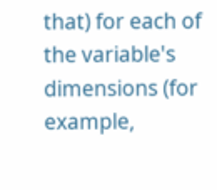that) for each of the variable's dimensions (for example,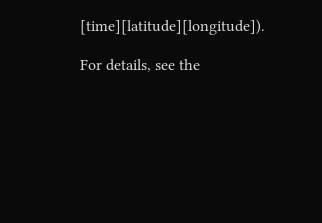[time][latitude][longitude]).

For details, see the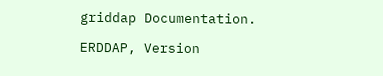griddap Documentation.

ERDDAP, Version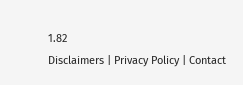1.82
Disclaimers | Privacy Policy | Contact